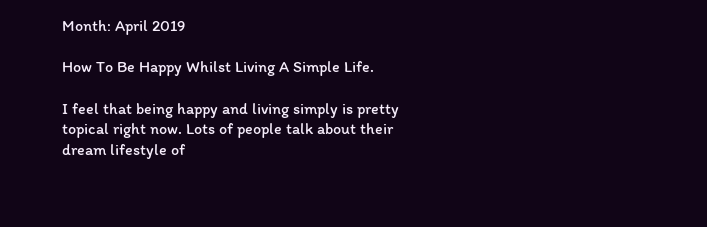Month: April 2019

How To Be Happy Whilst Living A Simple Life.

I feel that being happy and living simply is pretty topical right now. Lots of people talk about their dream lifestyle of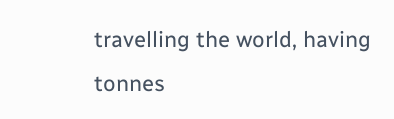travelling the world, having tonnes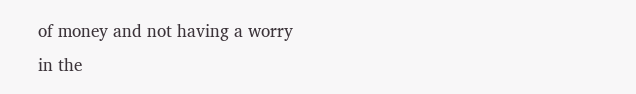of money and not having a worry in the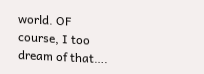world. OF course, I too dream of that….